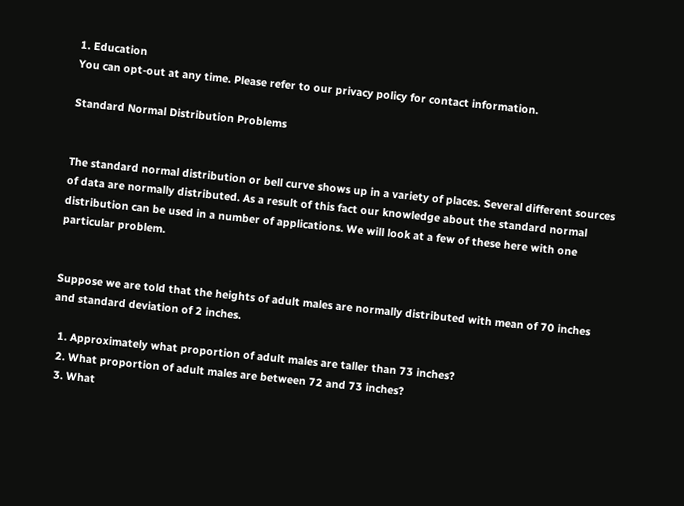1. Education
You can opt-out at any time. Please refer to our privacy policy for contact information.

Standard Normal Distribution Problems


The standard normal distribution or bell curve shows up in a variety of places. Several different sources of data are normally distributed. As a result of this fact our knowledge about the standard normal distribution can be used in a number of applications. We will look at a few of these here with one particular problem.


Suppose we are told that the heights of adult males are normally distributed with mean of 70 inches and standard deviation of 2 inches.

  1. Approximately what proportion of adult males are taller than 73 inches?
  2. What proportion of adult males are between 72 and 73 inches?
  3. What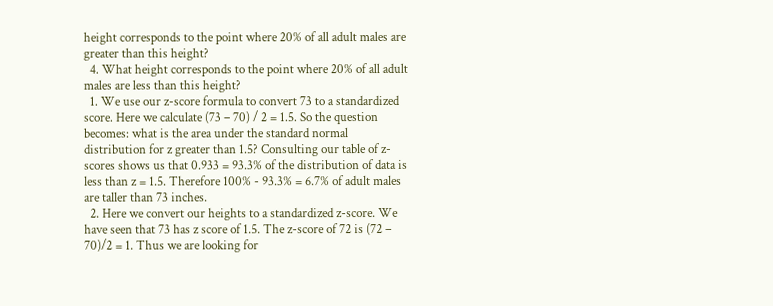height corresponds to the point where 20% of all adult males are greater than this height?
  4. What height corresponds to the point where 20% of all adult males are less than this height?
  1. We use our z-score formula to convert 73 to a standardized score. Here we calculate (73 – 70) / 2 = 1.5. So the question becomes: what is the area under the standard normal distribution for z greater than 1.5? Consulting our table of z-scores shows us that 0.933 = 93.3% of the distribution of data is less than z = 1.5. Therefore 100% - 93.3% = 6.7% of adult males are taller than 73 inches.
  2. Here we convert our heights to a standardized z-score. We have seen that 73 has z score of 1.5. The z-score of 72 is (72 – 70)/2 = 1. Thus we are looking for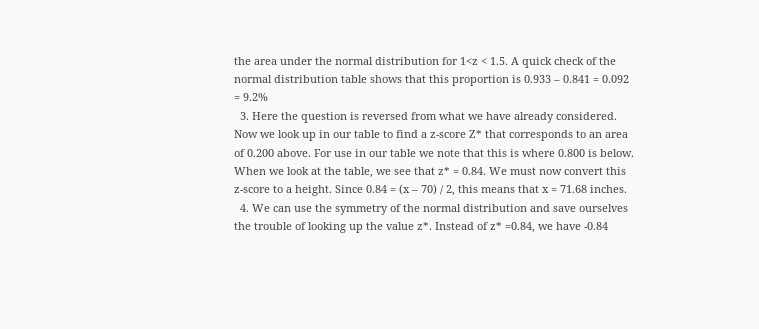the area under the normal distribution for 1<z < 1.5. A quick check of the normal distribution table shows that this proportion is 0.933 – 0.841 = 0.092 = 9.2%
  3. Here the question is reversed from what we have already considered. Now we look up in our table to find a z-score Z* that corresponds to an area of 0.200 above. For use in our table we note that this is where 0.800 is below. When we look at the table, we see that z* = 0.84. We must now convert this z-score to a height. Since 0.84 = (x – 70) / 2, this means that x = 71.68 inches.
  4. We can use the symmetry of the normal distribution and save ourselves the trouble of looking up the value z*. Instead of z* =0.84, we have -0.84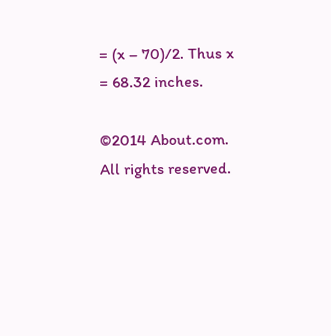= (x – 70)/2. Thus x = 68.32 inches.

©2014 About.com. All rights reserved.